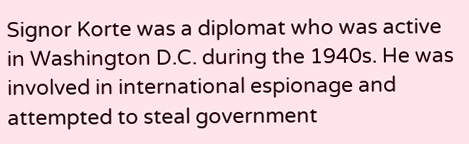Signor Korte was a diplomat who was active in Washington D.C. during the 1940s. He was involved in international espionage and attempted to steal government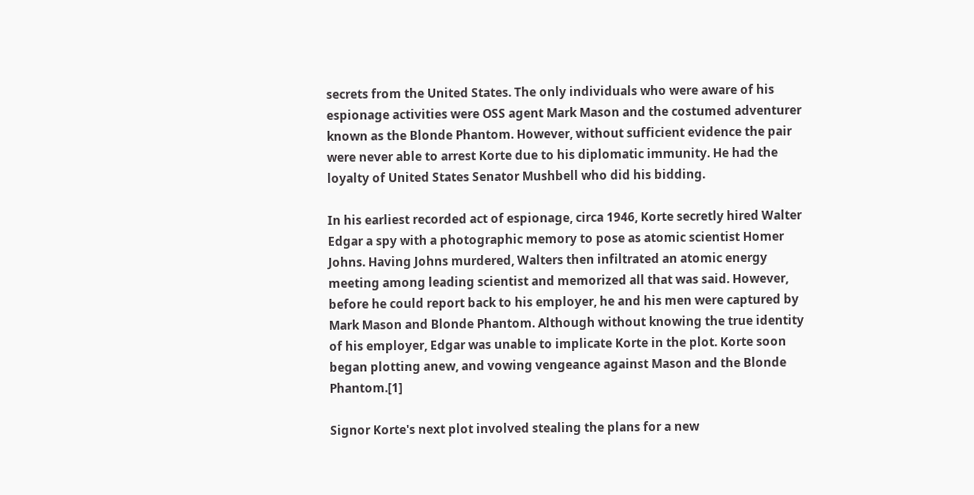secrets from the United States. The only individuals who were aware of his espionage activities were OSS agent Mark Mason and the costumed adventurer known as the Blonde Phantom. However, without sufficient evidence the pair were never able to arrest Korte due to his diplomatic immunity. He had the loyalty of United States Senator Mushbell who did his bidding.

In his earliest recorded act of espionage, circa 1946, Korte secretly hired Walter Edgar a spy with a photographic memory to pose as atomic scientist Homer Johns. Having Johns murdered, Walters then infiltrated an atomic energy meeting among leading scientist and memorized all that was said. However, before he could report back to his employer, he and his men were captured by Mark Mason and Blonde Phantom. Although without knowing the true identity of his employer, Edgar was unable to implicate Korte in the plot. Korte soon began plotting anew, and vowing vengeance against Mason and the Blonde Phantom.[1]

Signor Korte's next plot involved stealing the plans for a new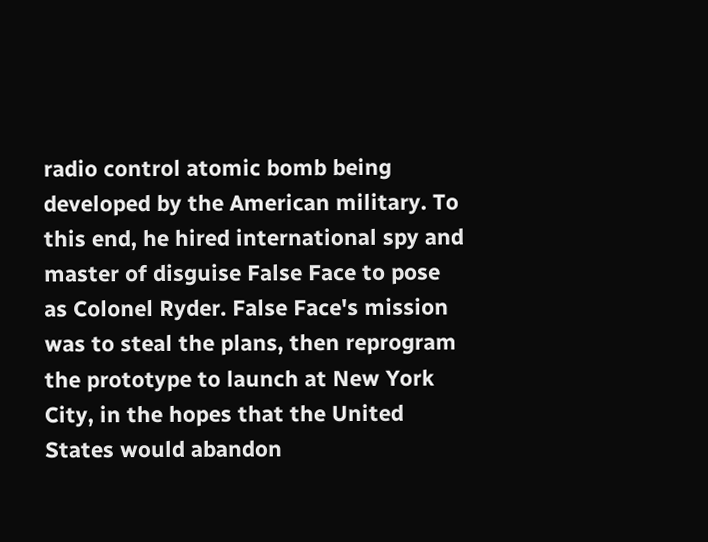radio control atomic bomb being developed by the American military. To this end, he hired international spy and master of disguise False Face to pose as Colonel Ryder. False Face's mission was to steal the plans, then reprogram the prototype to launch at New York City, in the hopes that the United States would abandon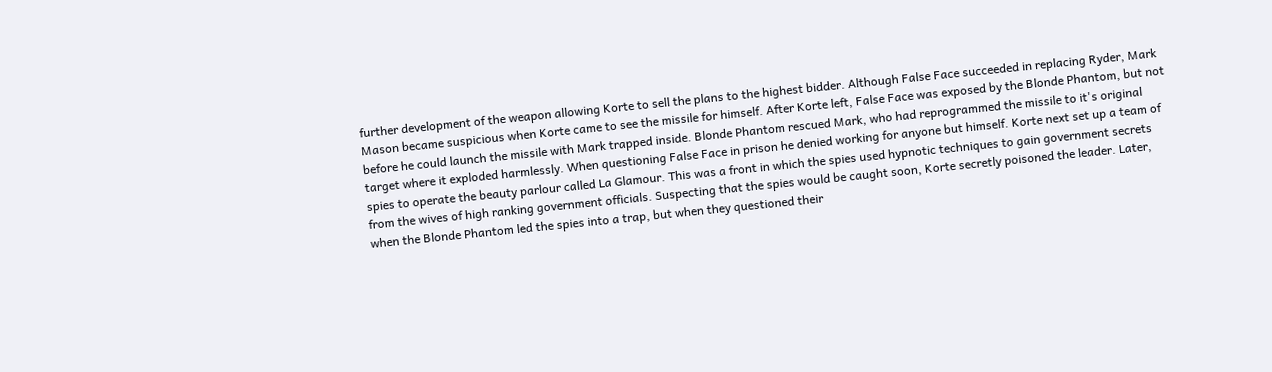further development of the weapon allowing Korte to sell the plans to the highest bidder. Although False Face succeeded in replacing Ryder, Mark Mason became suspicious when Korte came to see the missile for himself. After Korte left, False Face was exposed by the Blonde Phantom, but not before he could launch the missile with Mark trapped inside. Blonde Phantom rescued Mark, who had reprogrammed the missile to it's original target where it exploded harmlessly. When questioning False Face in prison he denied working for anyone but himself. Korte next set up a team of spies to operate the beauty parlour called La Glamour. This was a front in which the spies used hypnotic techniques to gain government secrets from the wives of high ranking government officials. Suspecting that the spies would be caught soon, Korte secretly poisoned the leader. Later, when the Blonde Phantom led the spies into a trap, but when they questioned their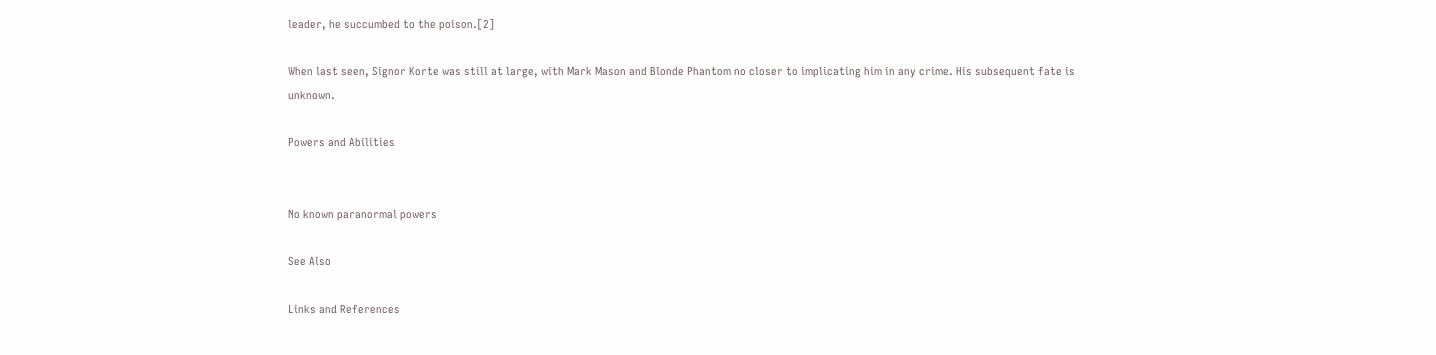leader, he succumbed to the poison.[2]

When last seen, Signor Korte was still at large, with Mark Mason and Blonde Phantom no closer to implicating him in any crime. His subsequent fate is unknown.

Powers and Abilities


No known paranormal powers

See Also

Links and References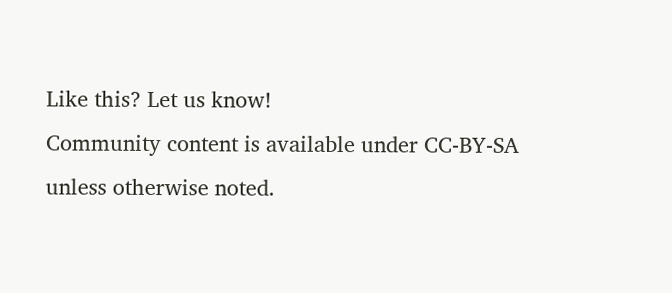Like this? Let us know!
Community content is available under CC-BY-SA unless otherwise noted.